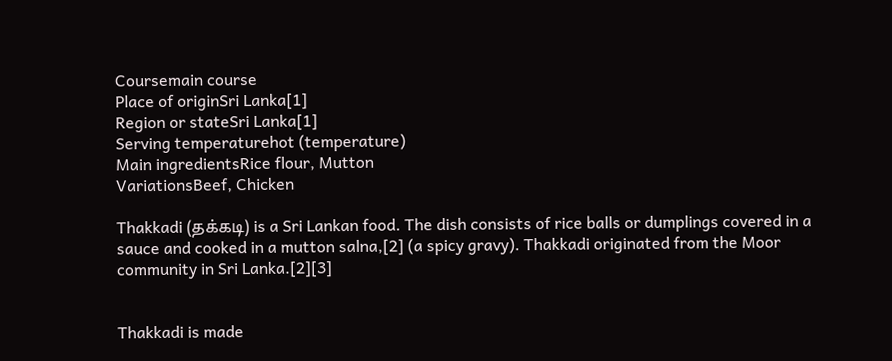Coursemain course
Place of originSri Lanka[1]
Region or stateSri Lanka[1]
Serving temperaturehot (temperature)
Main ingredientsRice flour, Mutton
VariationsBeef, Chicken

Thakkadi (தக்கடி) is a Sri Lankan food. The dish consists of rice balls or dumplings covered in a sauce and cooked in a mutton salna,[2] (a spicy gravy). Thakkadi originated from the Moor community in Sri Lanka.[2][3]


Thakkadi is made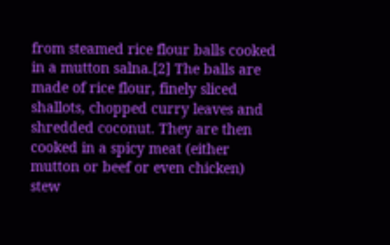from steamed rice flour balls cooked in a mutton salna.[2] The balls are made of rice flour, finely sliced shallots, chopped curry leaves and shredded coconut. They are then cooked in a spicy meat (either mutton or beef or even chicken) stew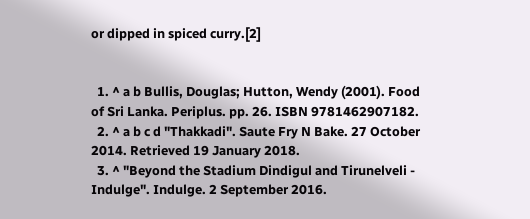or dipped in spiced curry.[2]


  1. ^ a b Bullis, Douglas; Hutton, Wendy (2001). Food of Sri Lanka. Periplus. pp. 26. ISBN 9781462907182.
  2. ^ a b c d "Thakkadi". Saute Fry N Bake. 27 October 2014. Retrieved 19 January 2018.
  3. ^ "Beyond the Stadium Dindigul and Tirunelveli - Indulge". Indulge. 2 September 2016.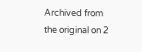Archived from the original on 2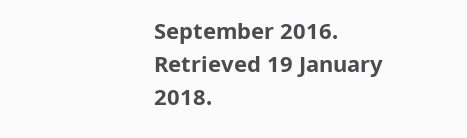September 2016. Retrieved 19 January 2018.